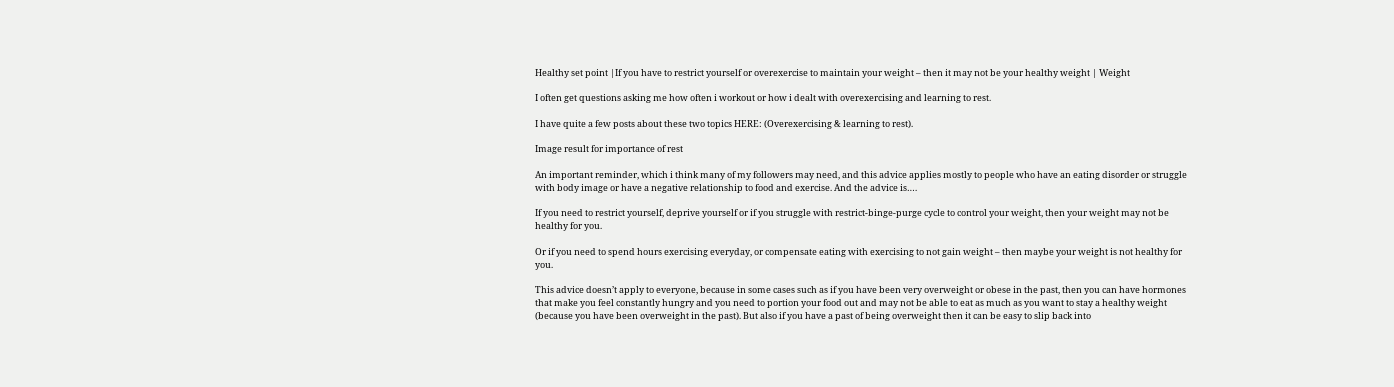Healthy set point |If you have to restrict yourself or overexercise to maintain your weight – then it may not be your healthy weight | Weight

I often get questions asking me how often i workout or how i dealt with overexercising and learning to rest.

I have quite a few posts about these two topics HERE: (Overexercising & learning to rest).

Image result for importance of rest

An important reminder, which i think many of my followers may need, and this advice applies mostly to people who have an eating disorder or struggle with body image or have a negative relationship to food and exercise. And the advice is….

If you need to restrict yourself, deprive yourself or if you struggle with restrict-binge-purge cycle to control your weight, then your weight may not be healthy for you.

Or if you need to spend hours exercising everyday, or compensate eating with exercising to not gain weight – then maybe your weight is not healthy for you.

This advice doesn’t apply to everyone, because in some cases such as if you have been very overweight or obese in the past, then you can have hormones that make you feel constantly hungry and you need to portion your food out and may not be able to eat as much as you want to stay a healthy weight (because you have been overweight in the past). But also if you have a past of being overweight then it can be easy to slip back into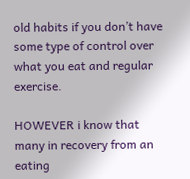old habits if you don’t have some type of control over what you eat and regular exercise.

HOWEVER i know that many in recovery from an eating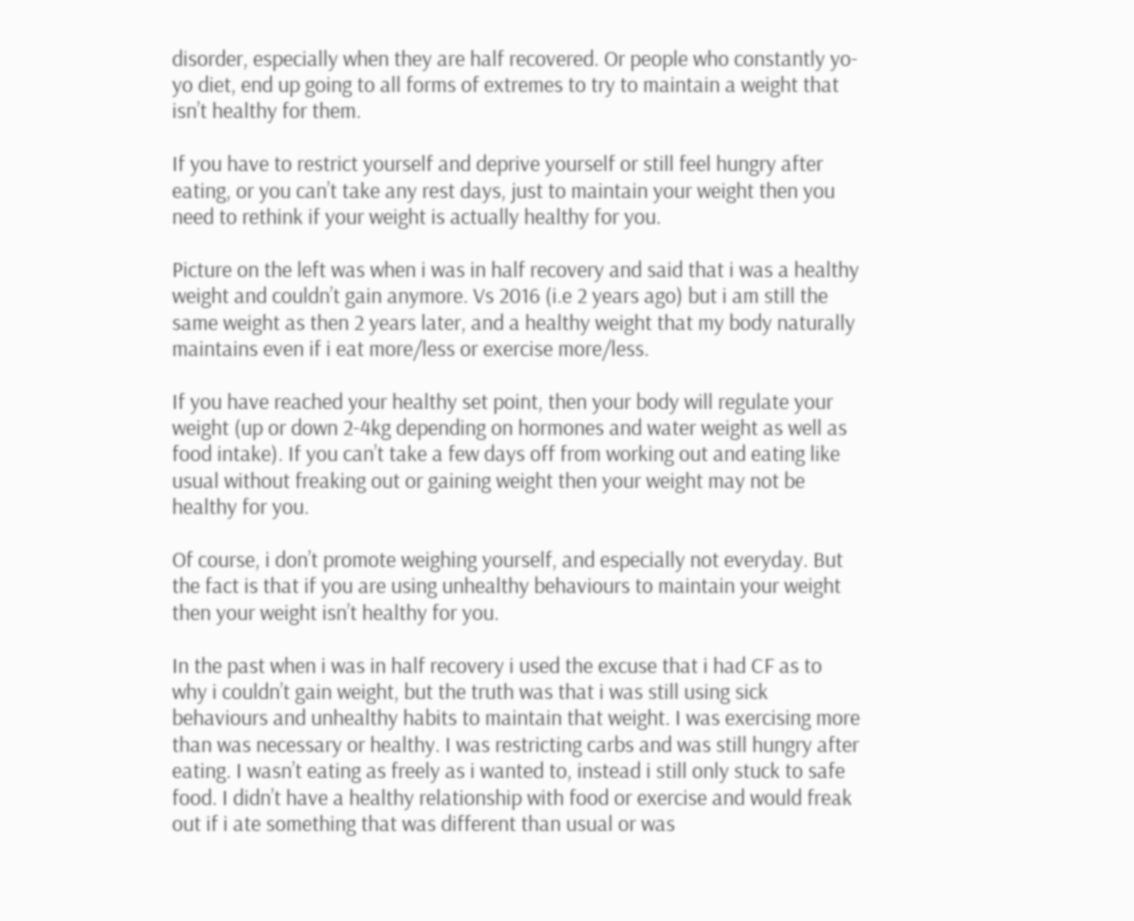disorder, especially when they are half recovered. Or people who constantly yo-yo diet, end up going to all forms of extremes to try to maintain a weight that isn’t healthy for them.

If you have to restrict yourself and deprive yourself or still feel hungry after eating, or you can’t take any rest days, just to maintain your weight then you need to rethink if your weight is actually healthy for you.

Picture on the left was when i was in half recovery and said that i was a healthy weight and couldn’t gain anymore. Vs 2016 (i.e 2 years ago) but i am still the same weight as then 2 years later, and a healthy weight that my body naturally maintains even if i eat more/less or exercise more/less.

If you have reached your healthy set point, then your body will regulate your weight (up or down 2-4kg depending on hormones and water weight as well as food intake). If you can’t take a few days off from working out and eating like usual without freaking out or gaining weight then your weight may not be healthy for you.

Of course, i don’t promote weighing yourself, and especially not everyday. But the fact is that if you are using unhealthy behaviours to maintain your weight then your weight isn’t healthy for you.

In the past when i was in half recovery i used the excuse that i had CF as to why i couldn’t gain weight, but the truth was that i was still using sick behaviours and unhealthy habits to maintain that weight. I was exercising more than was necessary or healthy. I was restricting carbs and was still hungry after eating. I wasn’t eating as freely as i wanted to, instead i still only stuck to safe food. I didn’t have a healthy relationship with food or exercise and would freak out if i ate something that was different than usual or was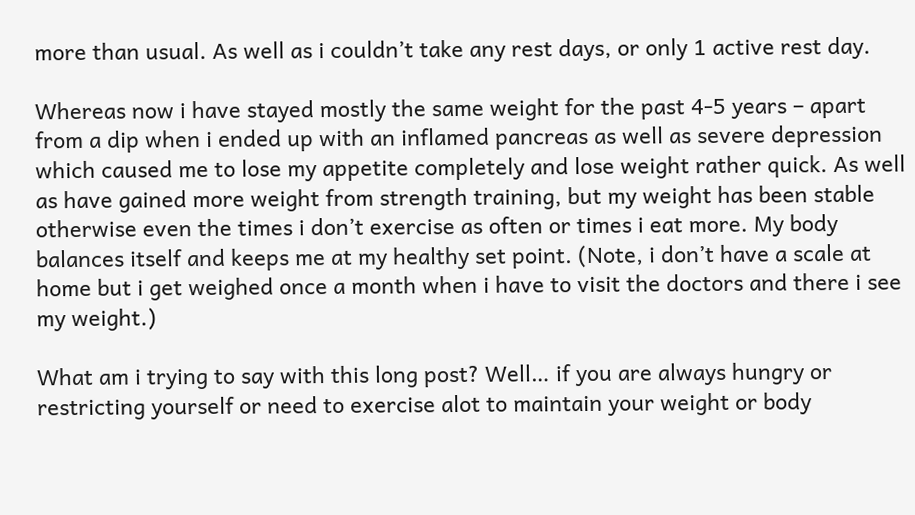more than usual. As well as i couldn’t take any rest days, or only 1 active rest day.

Whereas now i have stayed mostly the same weight for the past 4-5 years – apart from a dip when i ended up with an inflamed pancreas as well as severe depression which caused me to lose my appetite completely and lose weight rather quick. As well as have gained more weight from strength training, but my weight has been stable otherwise even the times i don’t exercise as often or times i eat more. My body balances itself and keeps me at my healthy set point. (Note, i don’t have a scale at home but i get weighed once a month when i have to visit the doctors and there i see my weight.)

What am i trying to say with this long post? Well… if you are always hungry or restricting yourself or need to exercise alot to maintain your weight or body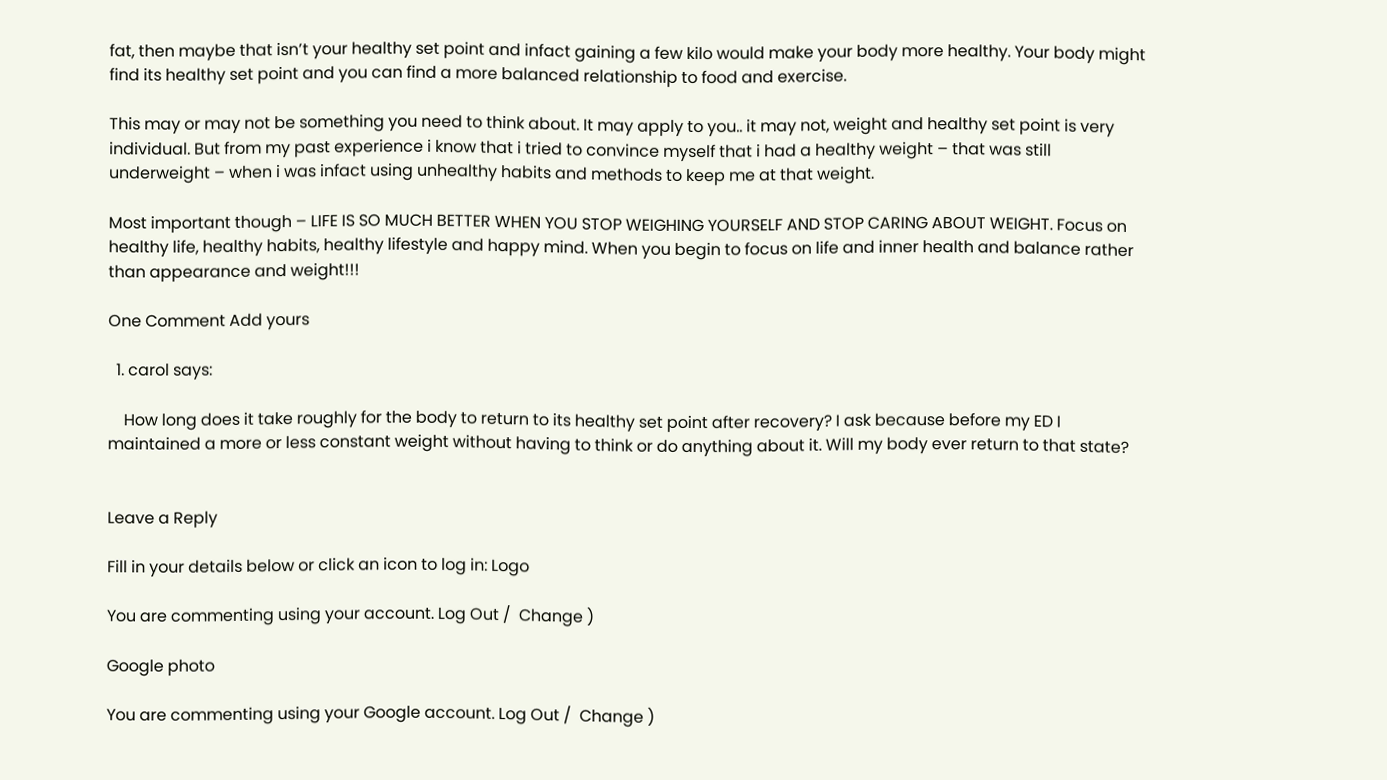fat, then maybe that isn’t your healthy set point and infact gaining a few kilo would make your body more healthy. Your body might find its healthy set point and you can find a more balanced relationship to food and exercise.

This may or may not be something you need to think about. It may apply to you.. it may not, weight and healthy set point is very individual. But from my past experience i know that i tried to convince myself that i had a healthy weight – that was still underweight – when i was infact using unhealthy habits and methods to keep me at that weight.

Most important though – LIFE IS SO MUCH BETTER WHEN YOU STOP WEIGHING YOURSELF AND STOP CARING ABOUT WEIGHT. Focus on healthy life, healthy habits, healthy lifestyle and happy mind. When you begin to focus on life and inner health and balance rather than appearance and weight!!!

One Comment Add yours

  1. carol says:

    How long does it take roughly for the body to return to its healthy set point after recovery? I ask because before my ED I maintained a more or less constant weight without having to think or do anything about it. Will my body ever return to that state?


Leave a Reply

Fill in your details below or click an icon to log in: Logo

You are commenting using your account. Log Out /  Change )

Google photo

You are commenting using your Google account. Log Out /  Change )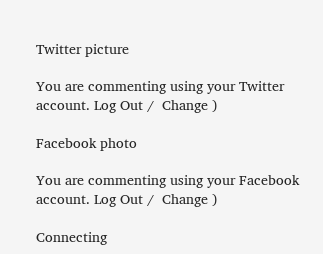Twitter picture

You are commenting using your Twitter account. Log Out /  Change )

Facebook photo

You are commenting using your Facebook account. Log Out /  Change )

Connecting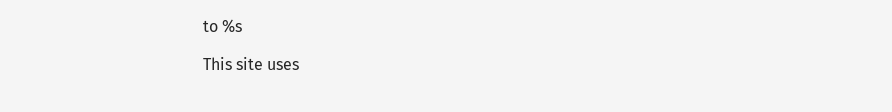to %s

This site uses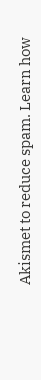Akismet to reduce spam. Learn how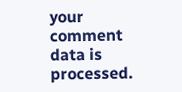your comment data is processed.